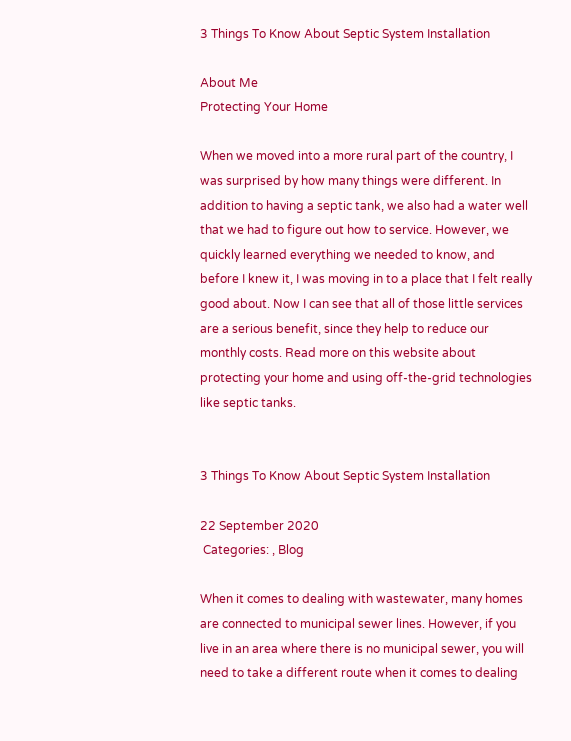3 Things To Know About Septic System Installation

About Me
Protecting Your Home

When we moved into a more rural part of the country, I was surprised by how many things were different. In addition to having a septic tank, we also had a water well that we had to figure out how to service. However, we quickly learned everything we needed to know, and before I knew it, I was moving in to a place that I felt really good about. Now I can see that all of those little services are a serious benefit, since they help to reduce our monthly costs. Read more on this website about protecting your home and using off-the-grid technologies like septic tanks.


3 Things To Know About Septic System Installation

22 September 2020
 Categories: , Blog

When it comes to dealing with wastewater, many homes are connected to municipal sewer lines. However, if you live in an area where there is no municipal sewer, you will need to take a different route when it comes to dealing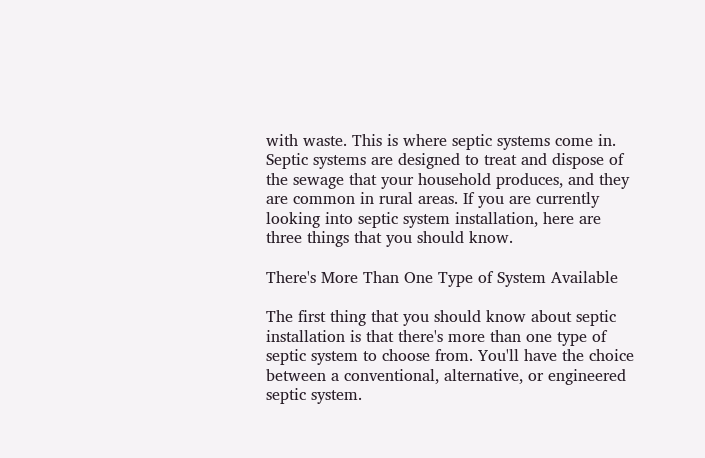with waste. This is where septic systems come in. Septic systems are designed to treat and dispose of the sewage that your household produces, and they are common in rural areas. If you are currently looking into septic system installation, here are three things that you should know.

There's More Than One Type of System Available

The first thing that you should know about septic installation is that there's more than one type of septic system to choose from. You'll have the choice between a conventional, alternative, or engineered septic system.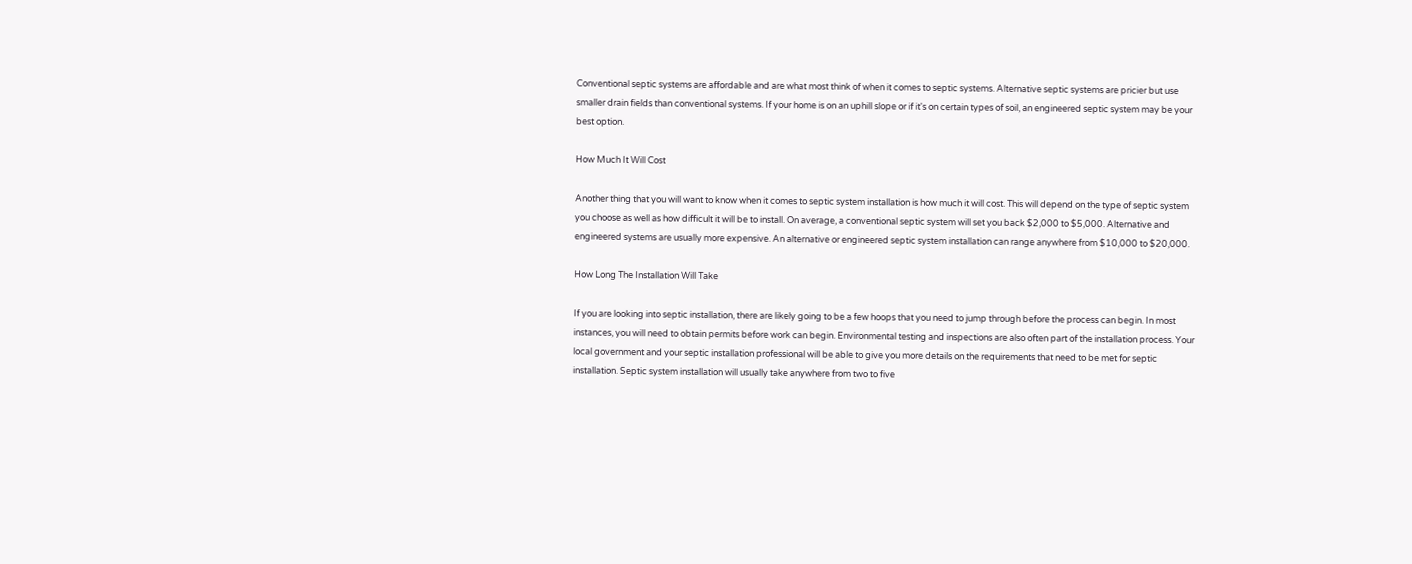Conventional septic systems are affordable and are what most think of when it comes to septic systems. Alternative septic systems are pricier but use smaller drain fields than conventional systems. If your home is on an uphill slope or if it's on certain types of soil, an engineered septic system may be your best option.

How Much It Will Cost

Another thing that you will want to know when it comes to septic system installation is how much it will cost. This will depend on the type of septic system you choose as well as how difficult it will be to install. On average, a conventional septic system will set you back $2,000 to $5,000. Alternative and engineered systems are usually more expensive. An alternative or engineered septic system installation can range anywhere from $10,000 to $20,000.

How Long The Installation Will Take

If you are looking into septic installation, there are likely going to be a few hoops that you need to jump through before the process can begin. In most instances, you will need to obtain permits before work can begin. Environmental testing and inspections are also often part of the installation process. Your local government and your septic installation professional will be able to give you more details on the requirements that need to be met for septic installation. Septic system installation will usually take anywhere from two to five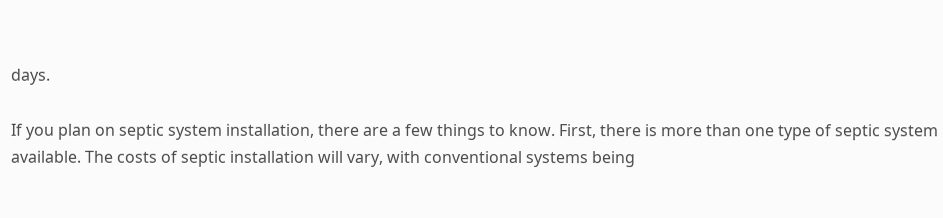days.

If you plan on septic system installation, there are a few things to know. First, there is more than one type of septic system available. The costs of septic installation will vary, with conventional systems being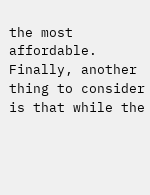the most affordable. Finally, another thing to consider is that while the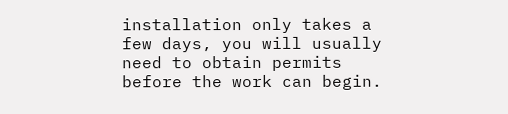installation only takes a few days, you will usually need to obtain permits before the work can begin.